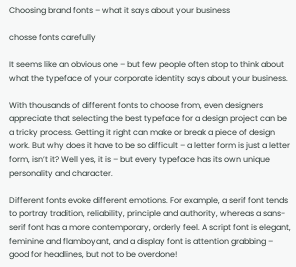Choosing brand fonts – what it says about your business

chosse fonts carefully

It seems like an obvious one – but few people often stop to think about what the typeface of your corporate identity says about your business.

With thousands of different fonts to choose from, even designers appreciate that selecting the best typeface for a design project can be a tricky process. Getting it right can make or break a piece of design work. But why does it have to be so difficult – a letter form is just a letter form, isn’t it? Well yes, it is – but every typeface has its own unique personality and character.

Different fonts evoke different emotions. For example, a serif font tends to portray tradition, reliability, principle and authority, whereas a sans-serif font has a more contemporary, orderly feel. A script font is elegant, feminine and flamboyant, and a display font is attention grabbing – good for headlines, but not to be overdone!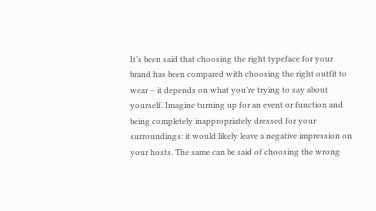It’s been said that choosing the right typeface for your brand has been compared with choosing the right outfit to wear – it depends on what you’re trying to say about yourself. Imagine turning up for an event or function and being completely inappropriately dressed for your surroundings: it would likely leave a negative impression on your hosts. The same can be said of choosing the wrong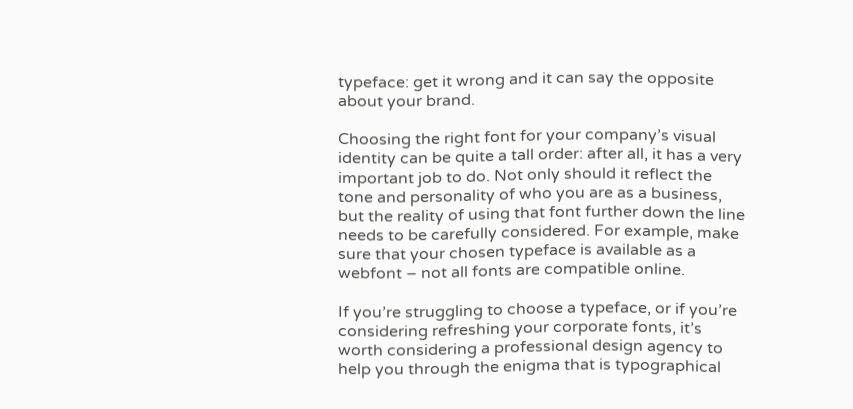typeface: get it wrong and it can say the opposite about your brand.

Choosing the right font for your company’s visual identity can be quite a tall order: after all, it has a very important job to do. Not only should it reflect the tone and personality of who you are as a business, but the reality of using that font further down the line needs to be carefully considered. For example, make sure that your chosen typeface is available as a webfont – not all fonts are compatible online.

If you’re struggling to choose a typeface, or if you’re considering refreshing your corporate fonts, it’s worth considering a professional design agency to help you through the enigma that is typographical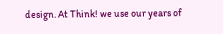design. At Think! we use our years of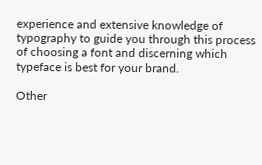experience and extensive knowledge of typography to guide you through this process of choosing a font and discerning which typeface is best for your brand.

Other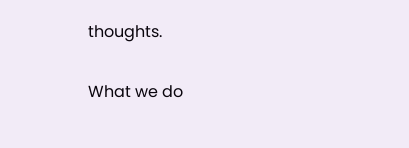thoughts.

What we do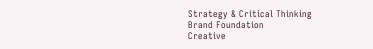Strategy & Critical Thinking
Brand Foundation
Creative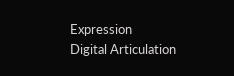Expression
Digital Articulation